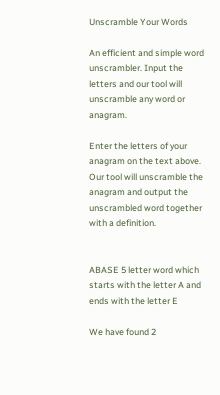Unscramble Your Words

An efficient and simple word unscrambler. Input the letters and our tool will unscramble any word or anagram.

Enter the letters of your anagram on the text above. Our tool will unscramble the anagram and output the unscrambled word together with a definition.


ABASE 5 letter word which starts with the letter A and ends with the letter E

We have found 2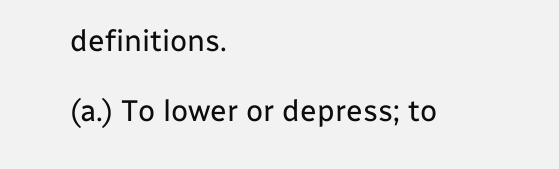definitions.

(a.) To lower or depress; to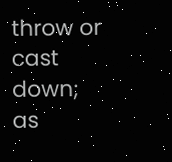throw or cast down; as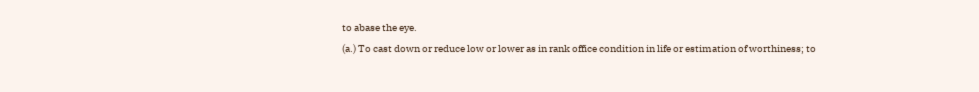to abase the eye.
(a.) To cast down or reduce low or lower as in rank office condition in life or estimation of worthiness; to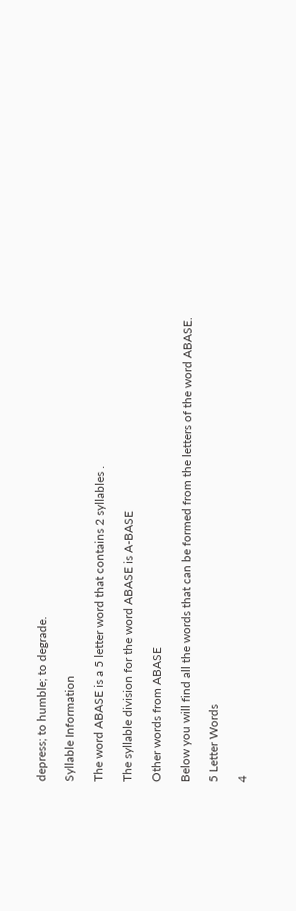depress; to humble; to degrade.

Syllable Information

The word ABASE is a 5 letter word that contains 2 syllables .

The syllable division for the word ABASE is A-BASE

Other words from ABASE

Below you will find all the words that can be formed from the letters of the word ABASE.

5 Letter Words

4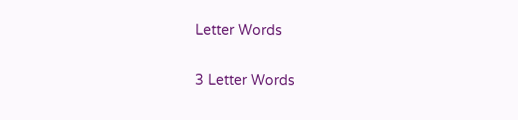Letter Words

3 Letter Words